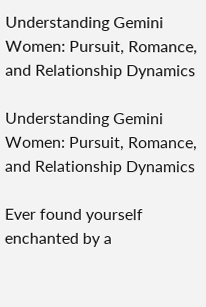Understanding Gemini Women: Pursuit, Romance, and Relationship Dynamics

Understanding Gemini Women: Pursuit, Romance, and Relationship Dynamics

Ever found yourself enchanted by a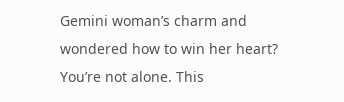Gemini woman’s charm and wondered how to win her heart? You’re not alone. This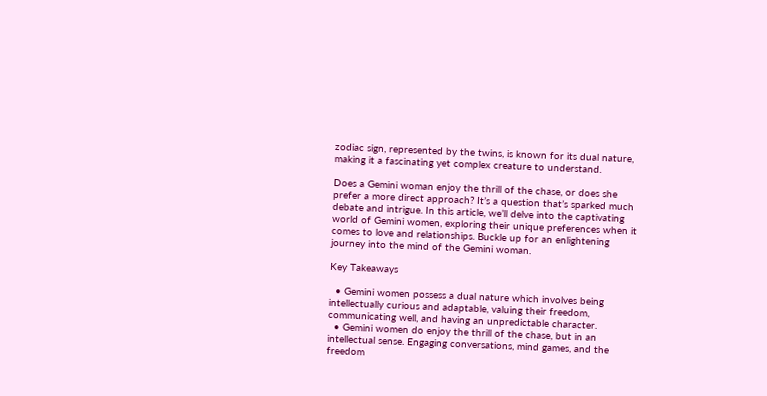zodiac sign, represented by the twins, is known for its dual nature, making it a fascinating yet complex creature to understand.

Does a Gemini woman enjoy the thrill of the chase, or does she prefer a more direct approach? It’s a question that’s sparked much debate and intrigue. In this article, we’ll delve into the captivating world of Gemini women, exploring their unique preferences when it comes to love and relationships. Buckle up for an enlightening journey into the mind of the Gemini woman.

Key Takeaways

  • Gemini women possess a dual nature which involves being intellectually curious and adaptable, valuing their freedom, communicating well, and having an unpredictable character.
  • Gemini women do enjoy the thrill of the chase, but in an intellectual sense. Engaging conversations, mind games, and the freedom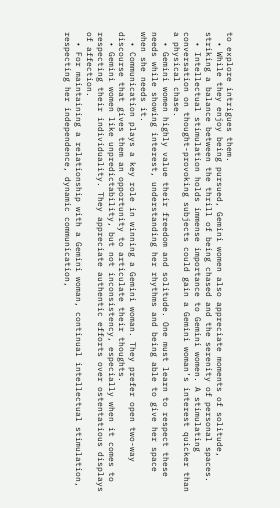to explore intrigues them.
  • While they enjoy being pursued, Gemini women also appreciate moments of solitude, striking a balance between the thrill of being chased and the serenity of personal spaces.
  • Intellectual stimulation holds immense importance to Gemini women. A stimulating conversation on thought-provoking subjects could gain a Gemini woman’s interest quicker than a physical chase.
  • Gemini women highly value their freedom and solitude. One must learn to respect these needs while showing interest, understanding her rhythms and being able to give her space when she needs it.
  • Communication plays a key role in winning a Gemini woman. They prefer open two-way discourse that gives them an opportunity to articulate their thoughts.
  • Gemini women like unpredictability, but not inconsistency, especially when it comes to respecting their individuality. They appreciate authentic efforts over ostentatious displays of affection.
  • For maintaining a relationship with a Gemini woman, continual intellectual stimulation, respecting her independence, dynamic communication,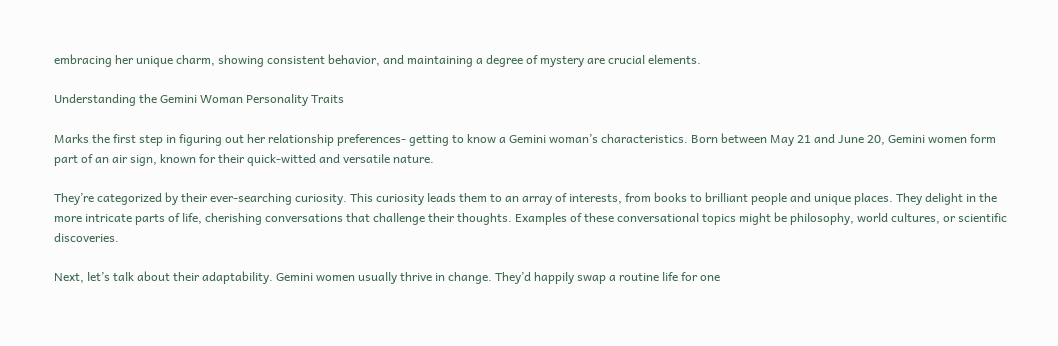embracing her unique charm, showing consistent behavior, and maintaining a degree of mystery are crucial elements.

Understanding the Gemini Woman Personality Traits

Marks the first step in figuring out her relationship preferences- getting to know a Gemini woman’s characteristics. Born between May 21 and June 20, Gemini women form part of an air sign, known for their quick-witted and versatile nature.

They’re categorized by their ever-searching curiosity. This curiosity leads them to an array of interests, from books to brilliant people and unique places. They delight in the more intricate parts of life, cherishing conversations that challenge their thoughts. Examples of these conversational topics might be philosophy, world cultures, or scientific discoveries.

Next, let’s talk about their adaptability. Gemini women usually thrive in change. They’d happily swap a routine life for one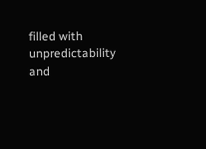filled with unpredictability and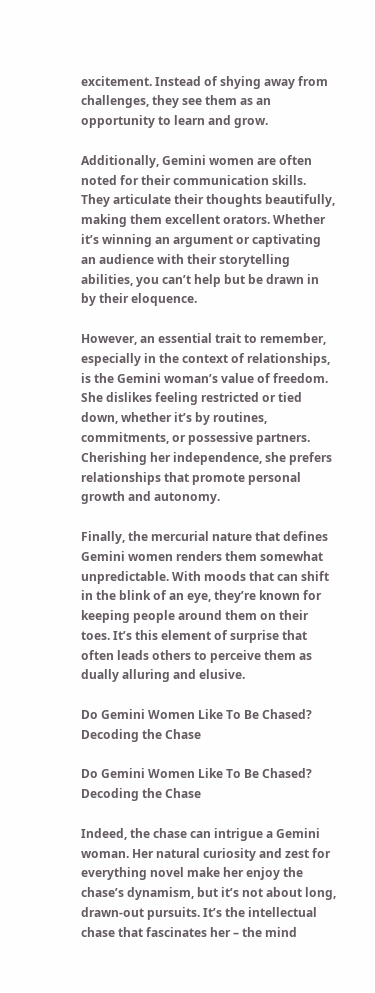excitement. Instead of shying away from challenges, they see them as an opportunity to learn and grow.

Additionally, Gemini women are often noted for their communication skills. They articulate their thoughts beautifully, making them excellent orators. Whether it’s winning an argument or captivating an audience with their storytelling abilities, you can’t help but be drawn in by their eloquence.

However, an essential trait to remember, especially in the context of relationships, is the Gemini woman’s value of freedom. She dislikes feeling restricted or tied down, whether it’s by routines, commitments, or possessive partners. Cherishing her independence, she prefers relationships that promote personal growth and autonomy.

Finally, the mercurial nature that defines Gemini women renders them somewhat unpredictable. With moods that can shift in the blink of an eye, they’re known for keeping people around them on their toes. It’s this element of surprise that often leads others to perceive them as dually alluring and elusive.

Do Gemini Women Like To Be Chased? Decoding the Chase

Do Gemini Women Like To Be Chased? Decoding the Chase

Indeed, the chase can intrigue a Gemini woman. Her natural curiosity and zest for everything novel make her enjoy the chase’s dynamism, but it’s not about long, drawn-out pursuits. It’s the intellectual chase that fascinates her – the mind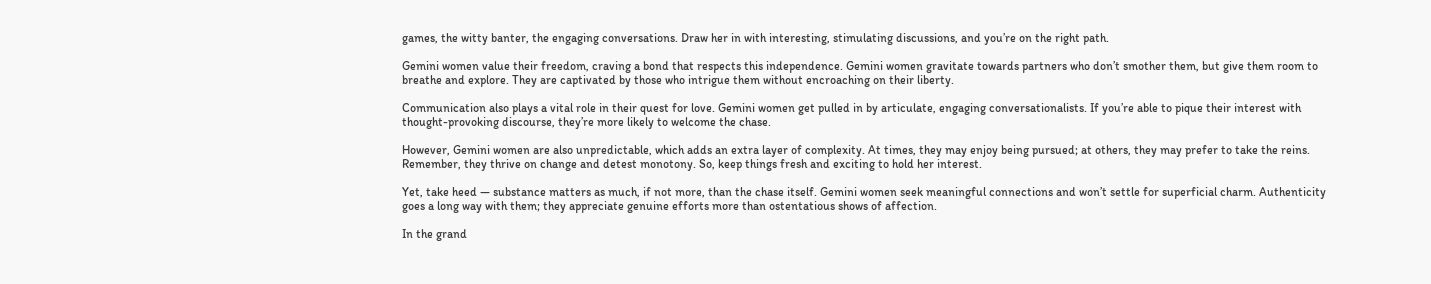games, the witty banter, the engaging conversations. Draw her in with interesting, stimulating discussions, and you’re on the right path.

Gemini women value their freedom, craving a bond that respects this independence. Gemini women gravitate towards partners who don’t smother them, but give them room to breathe and explore. They are captivated by those who intrigue them without encroaching on their liberty.

Communication also plays a vital role in their quest for love. Gemini women get pulled in by articulate, engaging conversationalists. If you’re able to pique their interest with thought-provoking discourse, they’re more likely to welcome the chase.

However, Gemini women are also unpredictable, which adds an extra layer of complexity. At times, they may enjoy being pursued; at others, they may prefer to take the reins. Remember, they thrive on change and detest monotony. So, keep things fresh and exciting to hold her interest.

Yet, take heed — substance matters as much, if not more, than the chase itself. Gemini women seek meaningful connections and won’t settle for superficial charm. Authenticity goes a long way with them; they appreciate genuine efforts more than ostentatious shows of affection.

In the grand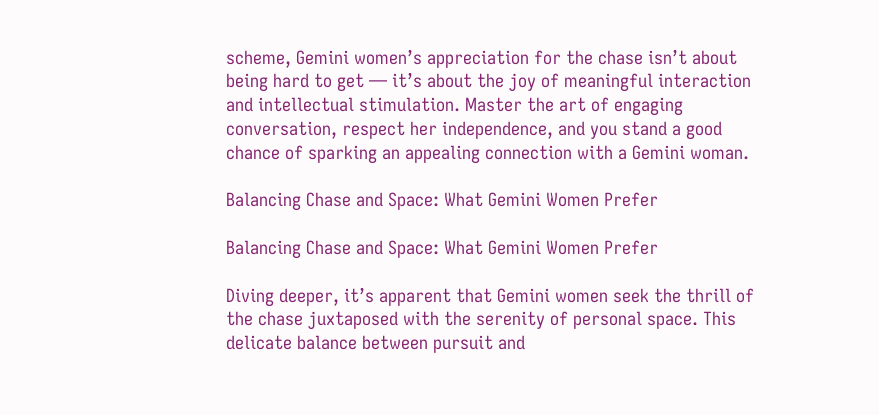scheme, Gemini women’s appreciation for the chase isn’t about being hard to get — it’s about the joy of meaningful interaction and intellectual stimulation. Master the art of engaging conversation, respect her independence, and you stand a good chance of sparking an appealing connection with a Gemini woman.

Balancing Chase and Space: What Gemini Women Prefer

Balancing Chase and Space: What Gemini Women Prefer

Diving deeper, it’s apparent that Gemini women seek the thrill of the chase juxtaposed with the serenity of personal space. This delicate balance between pursuit and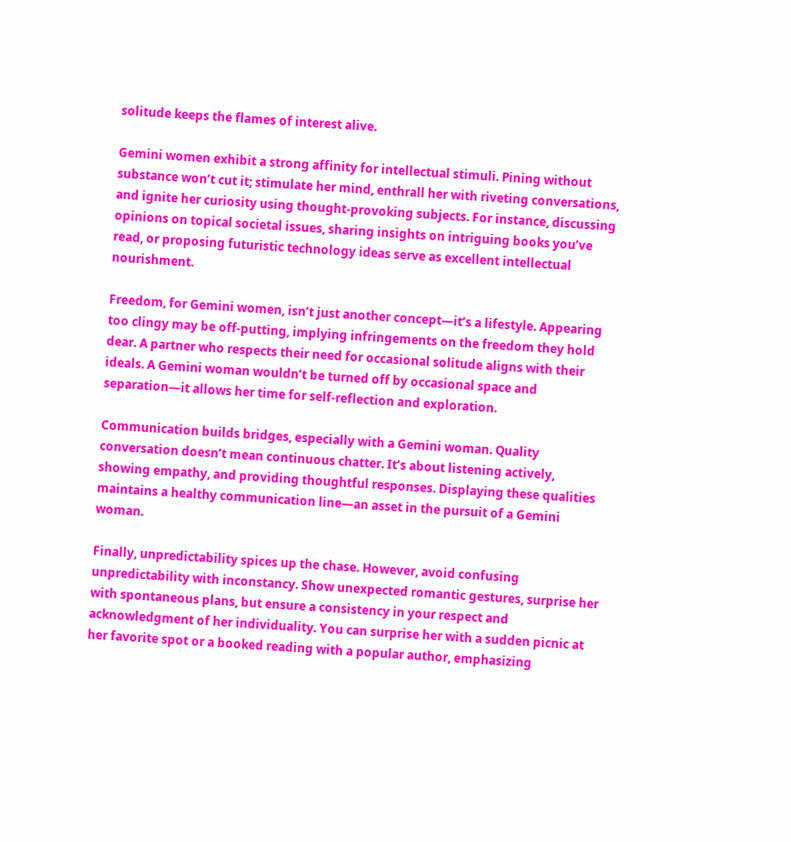solitude keeps the flames of interest alive.

Gemini women exhibit a strong affinity for intellectual stimuli. Pining without substance won’t cut it; stimulate her mind, enthrall her with riveting conversations, and ignite her curiosity using thought-provoking subjects. For instance, discussing opinions on topical societal issues, sharing insights on intriguing books you’ve read, or proposing futuristic technology ideas serve as excellent intellectual nourishment.

Freedom, for Gemini women, isn’t just another concept—it’s a lifestyle. Appearing too clingy may be off-putting, implying infringements on the freedom they hold dear. A partner who respects their need for occasional solitude aligns with their ideals. A Gemini woman wouldn’t be turned off by occasional space and separation—it allows her time for self-reflection and exploration.

Communication builds bridges, especially with a Gemini woman. Quality conversation doesn’t mean continuous chatter. It’s about listening actively, showing empathy, and providing thoughtful responses. Displaying these qualities maintains a healthy communication line—an asset in the pursuit of a Gemini woman.

Finally, unpredictability spices up the chase. However, avoid confusing unpredictability with inconstancy. Show unexpected romantic gestures, surprise her with spontaneous plans, but ensure a consistency in your respect and acknowledgment of her individuality. You can surprise her with a sudden picnic at her favorite spot or a booked reading with a popular author, emphasizing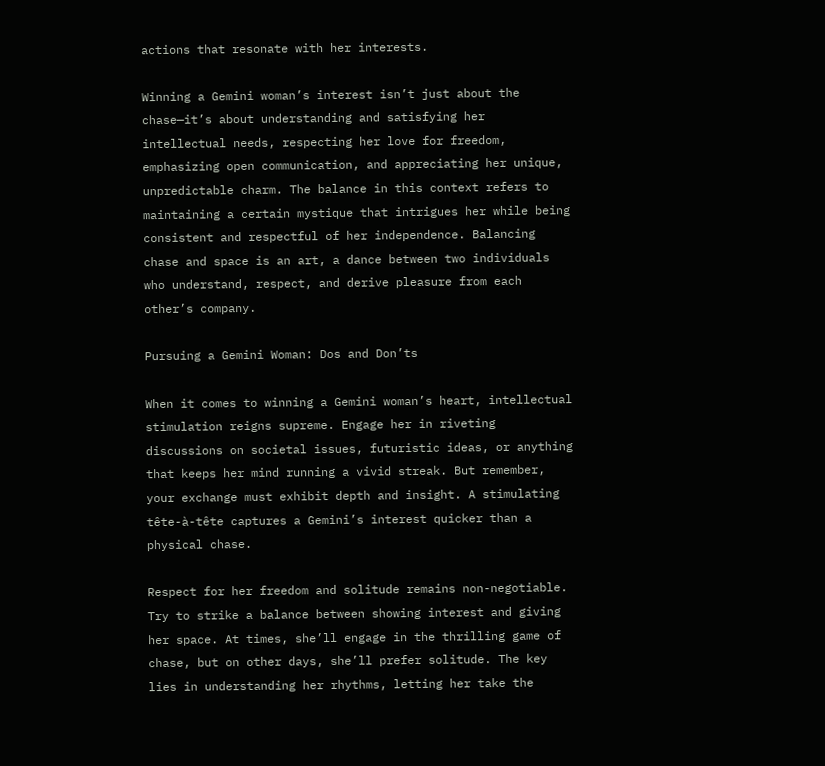actions that resonate with her interests.

Winning a Gemini woman’s interest isn’t just about the chase—it’s about understanding and satisfying her intellectual needs, respecting her love for freedom, emphasizing open communication, and appreciating her unique, unpredictable charm. The balance in this context refers to maintaining a certain mystique that intrigues her while being consistent and respectful of her independence. Balancing chase and space is an art, a dance between two individuals who understand, respect, and derive pleasure from each other’s company.

Pursuing a Gemini Woman: Dos and Don’ts

When it comes to winning a Gemini woman’s heart, intellectual stimulation reigns supreme. Engage her in riveting discussions on societal issues, futuristic ideas, or anything that keeps her mind running a vivid streak. But remember, your exchange must exhibit depth and insight. A stimulating tête-à-tête captures a Gemini’s interest quicker than a physical chase.

Respect for her freedom and solitude remains non-negotiable. Try to strike a balance between showing interest and giving her space. At times, she’ll engage in the thrilling game of chase, but on other days, she’ll prefer solitude. The key lies in understanding her rhythms, letting her take the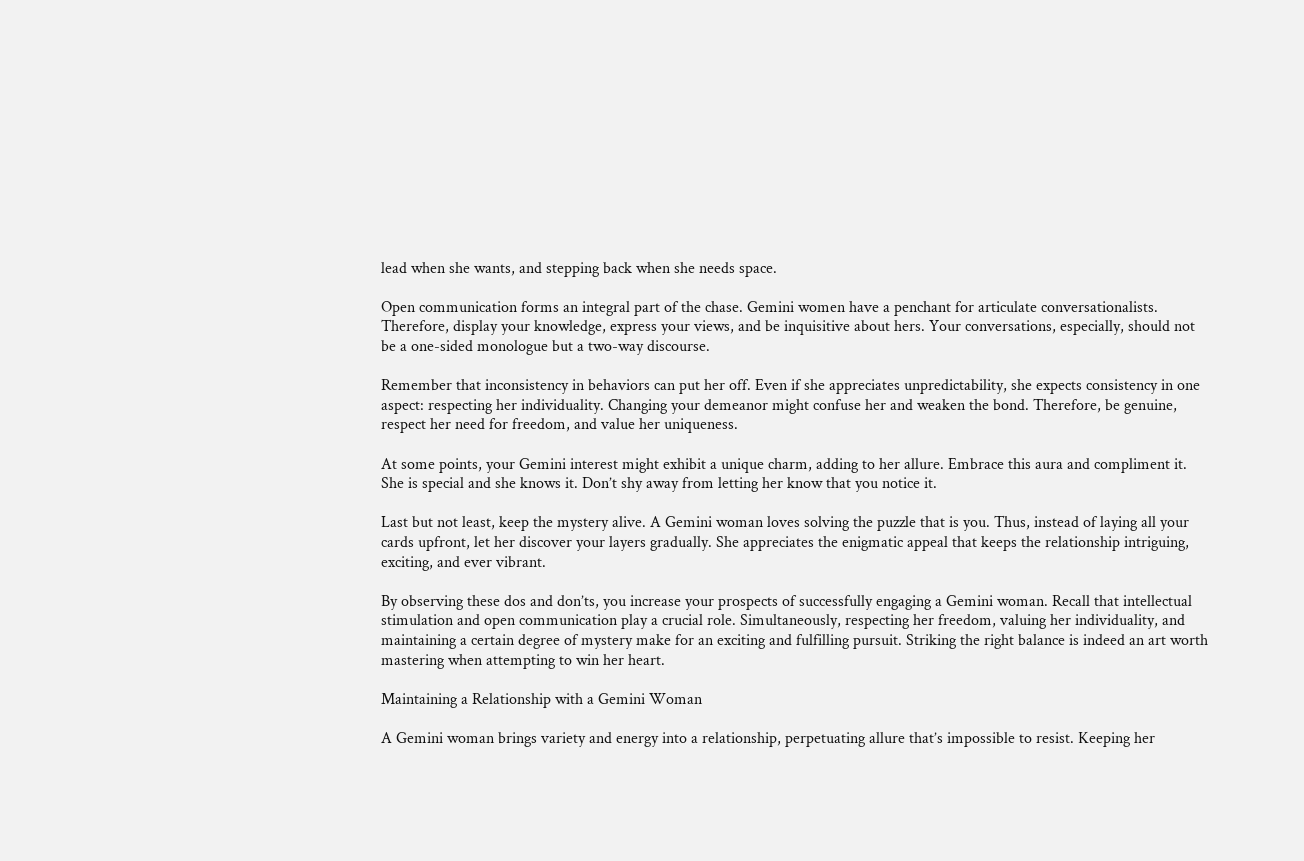lead when she wants, and stepping back when she needs space.

Open communication forms an integral part of the chase. Gemini women have a penchant for articulate conversationalists. Therefore, display your knowledge, express your views, and be inquisitive about hers. Your conversations, especially, should not be a one-sided monologue but a two-way discourse.

Remember that inconsistency in behaviors can put her off. Even if she appreciates unpredictability, she expects consistency in one aspect: respecting her individuality. Changing your demeanor might confuse her and weaken the bond. Therefore, be genuine, respect her need for freedom, and value her uniqueness.

At some points, your Gemini interest might exhibit a unique charm, adding to her allure. Embrace this aura and compliment it. She is special and she knows it. Don’t shy away from letting her know that you notice it.

Last but not least, keep the mystery alive. A Gemini woman loves solving the puzzle that is you. Thus, instead of laying all your cards upfront, let her discover your layers gradually. She appreciates the enigmatic appeal that keeps the relationship intriguing, exciting, and ever vibrant.

By observing these dos and don’ts, you increase your prospects of successfully engaging a Gemini woman. Recall that intellectual stimulation and open communication play a crucial role. Simultaneously, respecting her freedom, valuing her individuality, and maintaining a certain degree of mystery make for an exciting and fulfilling pursuit. Striking the right balance is indeed an art worth mastering when attempting to win her heart.

Maintaining a Relationship with a Gemini Woman

A Gemini woman brings variety and energy into a relationship, perpetuating allure that’s impossible to resist. Keeping her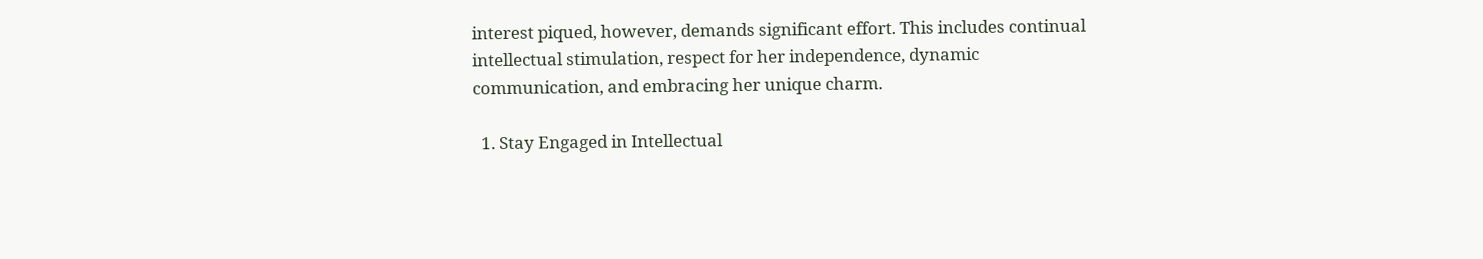interest piqued, however, demands significant effort. This includes continual intellectual stimulation, respect for her independence, dynamic communication, and embracing her unique charm.

  1. Stay Engaged in Intellectual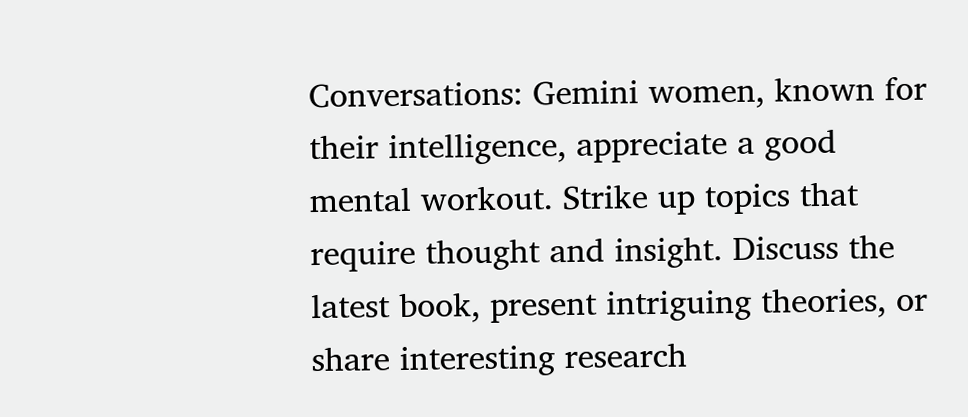Conversations: Gemini women, known for their intelligence, appreciate a good mental workout. Strike up topics that require thought and insight. Discuss the latest book, present intriguing theories, or share interesting research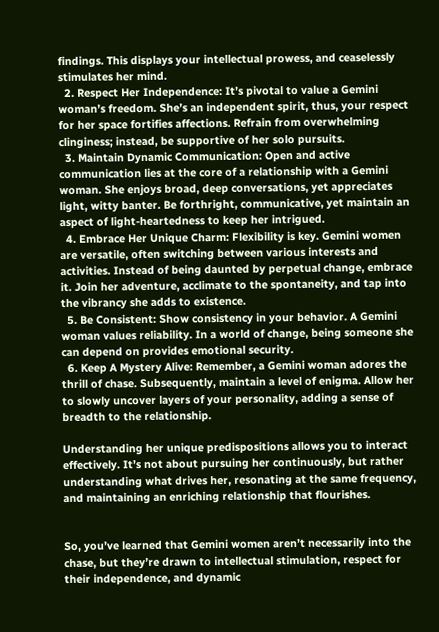findings. This displays your intellectual prowess, and ceaselessly stimulates her mind.
  2. Respect Her Independence: It’s pivotal to value a Gemini woman’s freedom. She’s an independent spirit, thus, your respect for her space fortifies affections. Refrain from overwhelming clinginess; instead, be supportive of her solo pursuits.
  3. Maintain Dynamic Communication: Open and active communication lies at the core of a relationship with a Gemini woman. She enjoys broad, deep conversations, yet appreciates light, witty banter. Be forthright, communicative, yet maintain an aspect of light-heartedness to keep her intrigued.
  4. Embrace Her Unique Charm: Flexibility is key. Gemini women are versatile, often switching between various interests and activities. Instead of being daunted by perpetual change, embrace it. Join her adventure, acclimate to the spontaneity, and tap into the vibrancy she adds to existence.
  5. Be Consistent: Show consistency in your behavior. A Gemini woman values reliability. In a world of change, being someone she can depend on provides emotional security.
  6. Keep A Mystery Alive: Remember, a Gemini woman adores the thrill of chase. Subsequently, maintain a level of enigma. Allow her to slowly uncover layers of your personality, adding a sense of breadth to the relationship.

Understanding her unique predispositions allows you to interact effectively. It’s not about pursuing her continuously, but rather understanding what drives her, resonating at the same frequency, and maintaining an enriching relationship that flourishes.


So, you’ve learned that Gemini women aren’t necessarily into the chase, but they’re drawn to intellectual stimulation, respect for their independence, and dynamic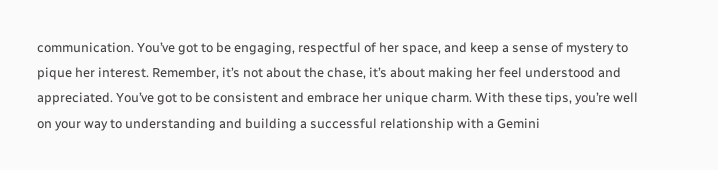communication. You’ve got to be engaging, respectful of her space, and keep a sense of mystery to pique her interest. Remember, it’s not about the chase, it’s about making her feel understood and appreciated. You’ve got to be consistent and embrace her unique charm. With these tips, you’re well on your way to understanding and building a successful relationship with a Gemini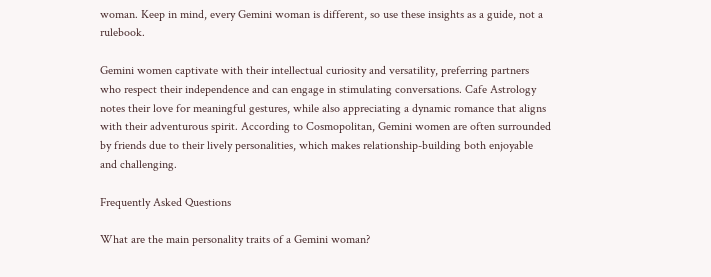woman. Keep in mind, every Gemini woman is different, so use these insights as a guide, not a rulebook.

Gemini women captivate with their intellectual curiosity and versatility, preferring partners who respect their independence and can engage in stimulating conversations. Cafe Astrology notes their love for meaningful gestures, while also appreciating a dynamic romance that aligns with their adventurous spirit. According to Cosmopolitan, Gemini women are often surrounded by friends due to their lively personalities, which makes relationship-building both enjoyable and challenging.

Frequently Asked Questions

What are the main personality traits of a Gemini woman?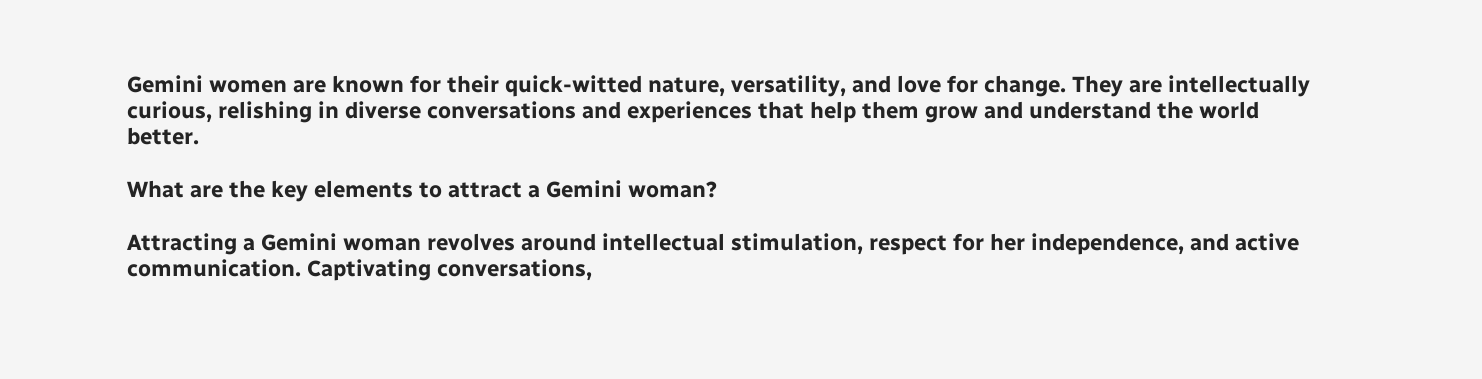Gemini women are known for their quick-witted nature, versatility, and love for change. They are intellectually curious, relishing in diverse conversations and experiences that help them grow and understand the world better.

What are the key elements to attract a Gemini woman?

Attracting a Gemini woman revolves around intellectual stimulation, respect for her independence, and active communication. Captivating conversations,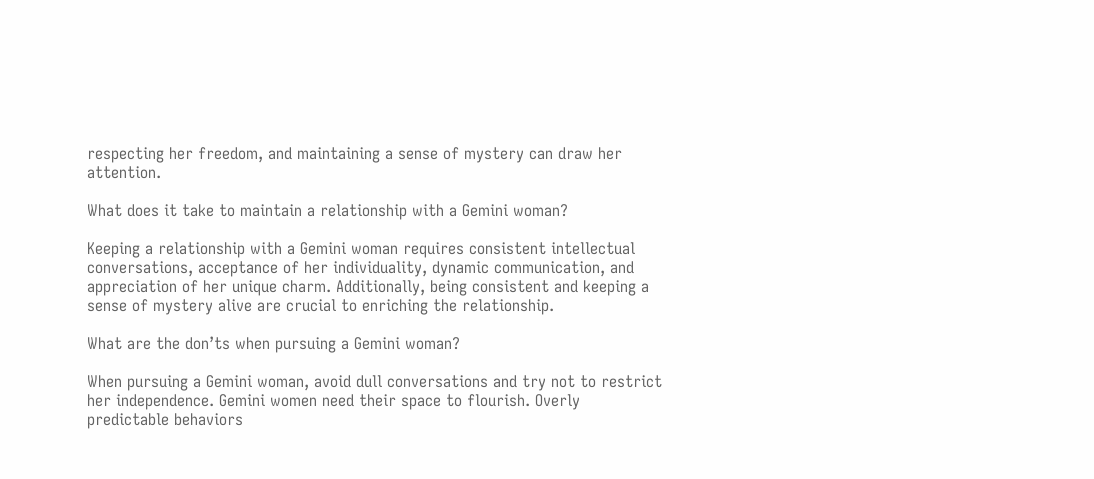respecting her freedom, and maintaining a sense of mystery can draw her attention.

What does it take to maintain a relationship with a Gemini woman?

Keeping a relationship with a Gemini woman requires consistent intellectual conversations, acceptance of her individuality, dynamic communication, and appreciation of her unique charm. Additionally, being consistent and keeping a sense of mystery alive are crucial to enriching the relationship.

What are the don’ts when pursuing a Gemini woman?

When pursuing a Gemini woman, avoid dull conversations and try not to restrict her independence. Gemini women need their space to flourish. Overly predictable behaviors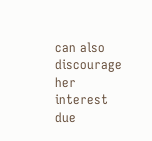can also discourage her interest due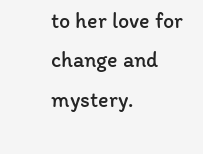to her love for change and mystery.